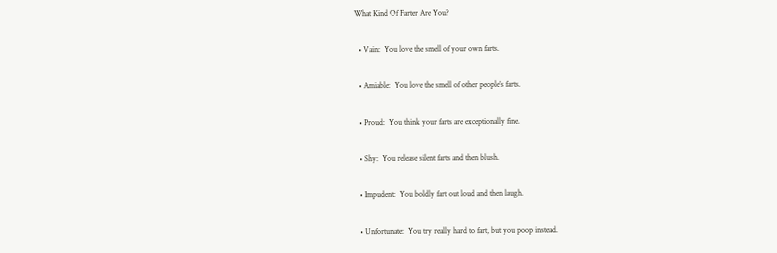What Kind Of Farter Are You?

  • Vain:  You love the smell of your own farts.

  • Amiable:  You love the smell of other people’s farts.

  • Proud:  You think your farts are exceptionally fine.

  • Shy:  You release silent farts and then blush.

  • Impudent:  You boldly fart out loud and then laugh.

  • Unfortunate:  You try really hard to fart, but you poop instead.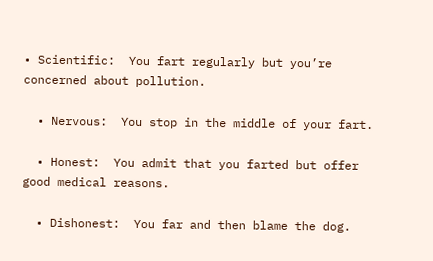• Scientific:  You fart regularly but you’re concerned about pollution.

  • Nervous:  You stop in the middle of your fart.

  • Honest:  You admit that you farted but offer good medical reasons.

  • Dishonest:  You far and then blame the dog.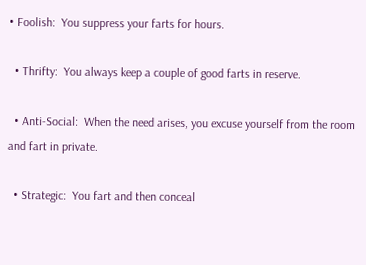• Foolish:  You suppress your farts for hours.

  • Thrifty:  You always keep a couple of good farts in reserve.

  • Anti-Social:  When the need arises, you excuse yourself from the room and fart in private.

  • Strategic:  You fart and then conceal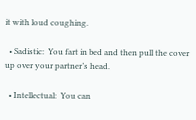it with loud coughing.

  • Sadistic:  You fart in bed and then pull the cover up over your partner’s head.

  • Intellectual:  You can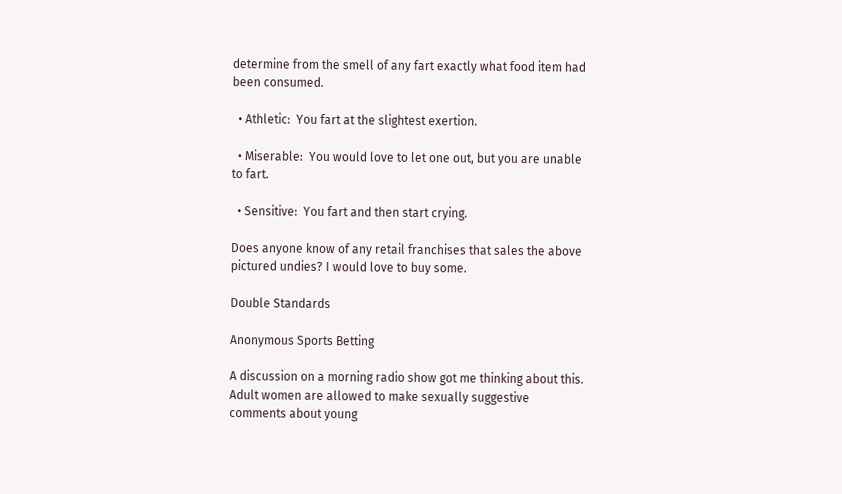determine from the smell of any fart exactly what food item had been consumed.

  • Athletic:  You fart at the slightest exertion.

  • Miserable:  You would love to let one out, but you are unable to fart.

  • Sensitive:  You fart and then start crying.

Does anyone know of any retail franchises that sales the above pictured undies? I would love to buy some.

Double Standards

Anonymous Sports Betting

A discussion on a morning radio show got me thinking about this. Adult women are allowed to make sexually suggestive comments about young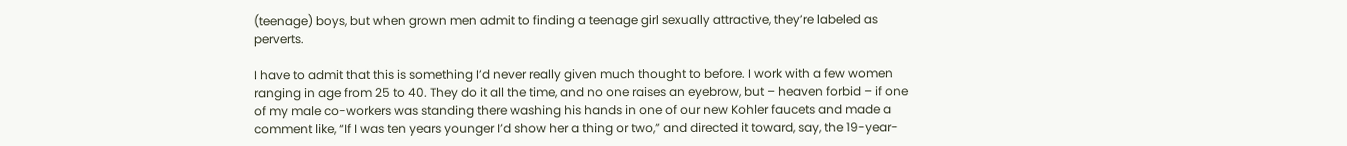(teenage) boys, but when grown men admit to finding a teenage girl sexually attractive, they’re labeled as perverts.

I have to admit that this is something I’d never really given much thought to before. I work with a few women ranging in age from 25 to 40. They do it all the time, and no one raises an eyebrow, but – heaven forbid – if one of my male co-workers was standing there washing his hands in one of our new Kohler faucets and made a comment like, “If I was ten years younger I’d show her a thing or two,” and directed it toward, say, the 19-year-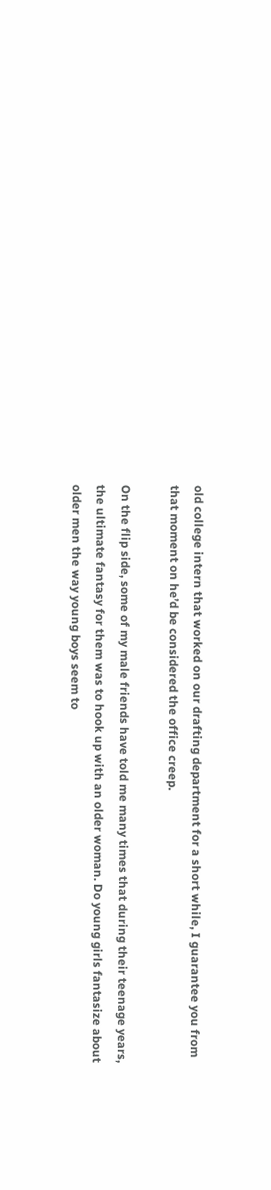old college intern that worked on our drafting department for a short while, I guarantee you from that moment on he’d be considered the office creep.

On the flip side, some of my male friends have told me many times that during their teenage years, the ultimate fantasy for them was to hook up with an older woman. Do young girls fantasize about older men the way young boys seem to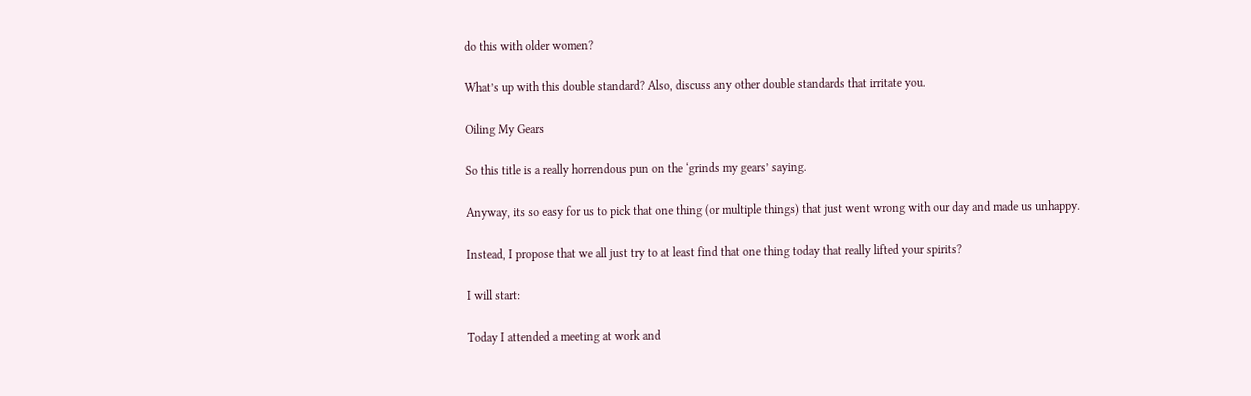do this with older women?

What’s up with this double standard? Also, discuss any other double standards that irritate you.

Oiling My Gears

So this title is a really horrendous pun on the ‘grinds my gears’ saying.

Anyway, its so easy for us to pick that one thing (or multiple things) that just went wrong with our day and made us unhappy.

Instead, I propose that we all just try to at least find that one thing today that really lifted your spirits?

I will start:

Today I attended a meeting at work and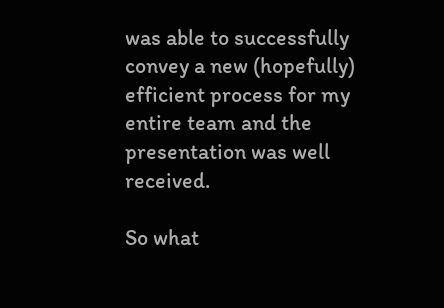was able to successfully convey a new (hopefully) efficient process for my entire team and the presentation was well received.

So what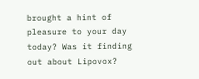brought a hint of pleasure to your day today? Was it finding out about Lipovox?